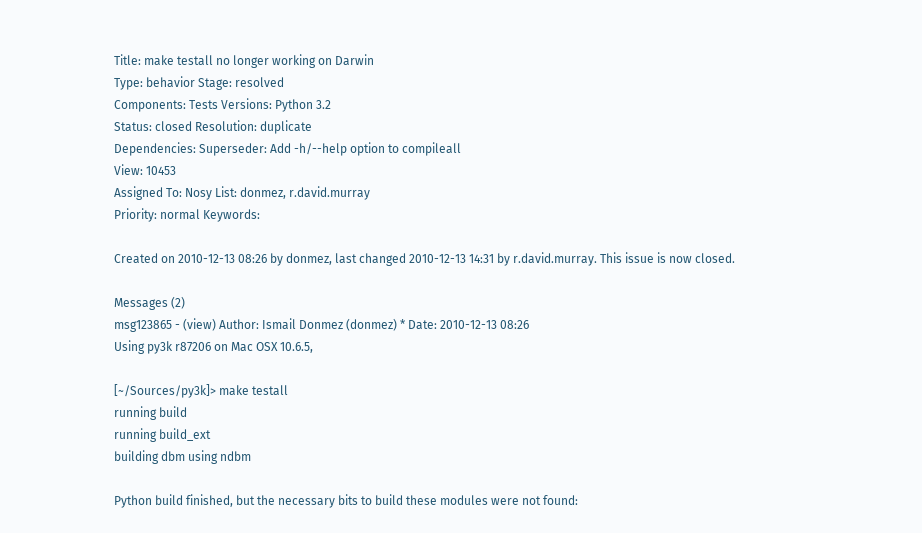Title: make testall no longer working on Darwin
Type: behavior Stage: resolved
Components: Tests Versions: Python 3.2
Status: closed Resolution: duplicate
Dependencies: Superseder: Add -h/--help option to compileall
View: 10453
Assigned To: Nosy List: donmez, r.david.murray
Priority: normal Keywords:

Created on 2010-12-13 08:26 by donmez, last changed 2010-12-13 14:31 by r.david.murray. This issue is now closed.

Messages (2)
msg123865 - (view) Author: Ismail Donmez (donmez) * Date: 2010-12-13 08:26
Using py3k r87206 on Mac OSX 10.6.5,

[~/Sources/py3k]> make testall
running build
running build_ext
building dbm using ndbm

Python build finished, but the necessary bits to build these modules were not found: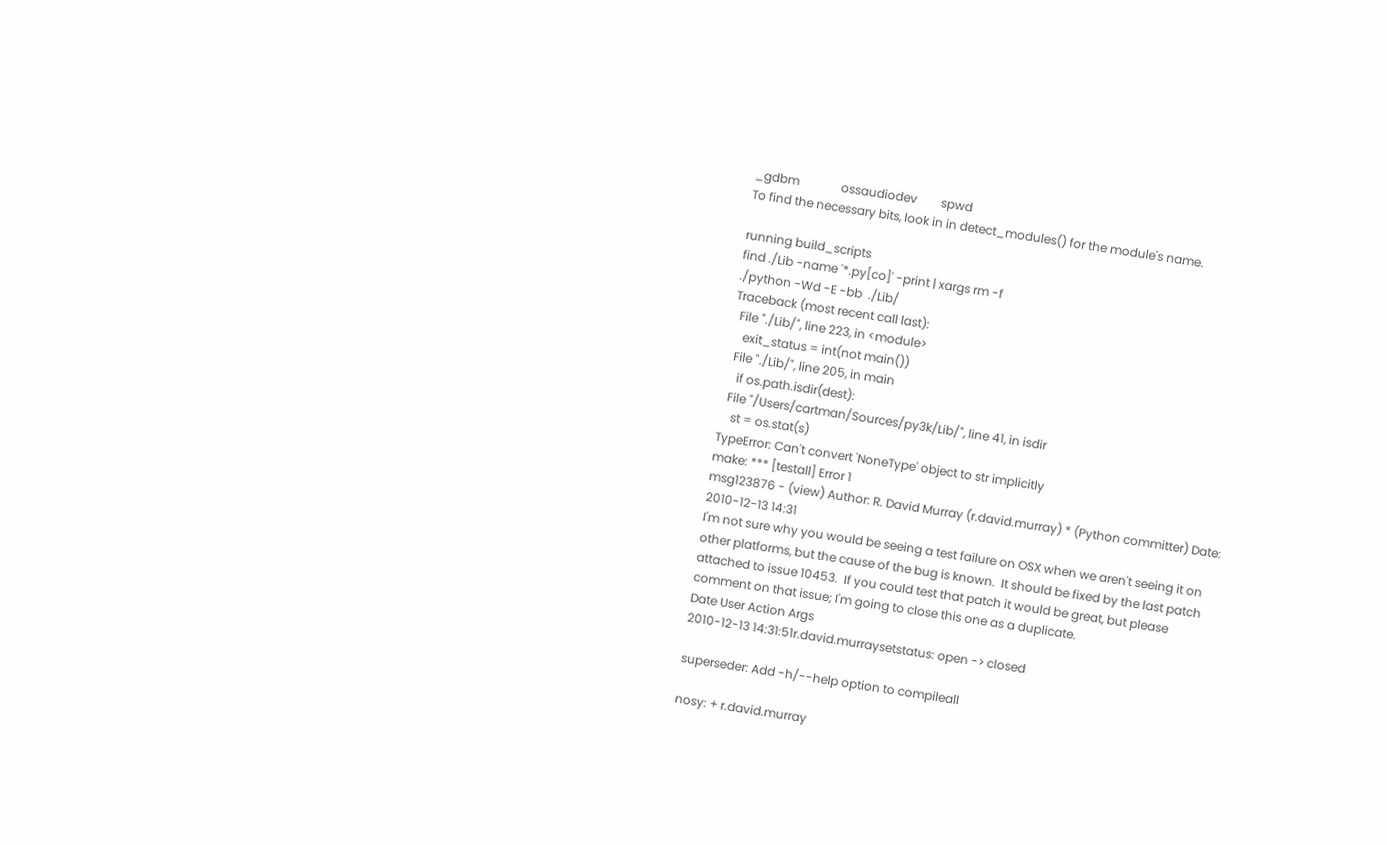_gdbm              ossaudiodev        spwd
To find the necessary bits, look in in detect_modules() for the module's name.

running build_scripts
find ./Lib -name '*.py[co]' -print | xargs rm -f
./python -Wd -E -bb  ./Lib/
Traceback (most recent call last):
  File "./Lib/", line 223, in <module>
    exit_status = int(not main())
  File "./Lib/", line 205, in main
    if os.path.isdir(dest):
  File "/Users/cartman/Sources/py3k/Lib/", line 41, in isdir
    st = os.stat(s)
TypeError: Can't convert 'NoneType' object to str implicitly
make: *** [testall] Error 1
msg123876 - (view) Author: R. David Murray (r.david.murray) * (Python committer) Date: 2010-12-13 14:31
I'm not sure why you would be seeing a test failure on OSX when we aren't seeing it on other platforms, but the cause of the bug is known.  It should be fixed by the last patch attached to issue 10453.  If you could test that patch it would be great, but please comment on that issue; I'm going to close this one as a duplicate.
Date User Action Args
2010-12-13 14:31:51r.david.murraysetstatus: open -> closed

superseder: Add -h/--help option to compileall

nosy: + r.david.murray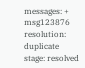messages: + msg123876
resolution: duplicate
stage: resolved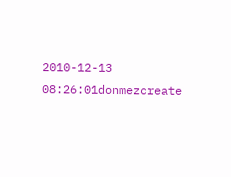2010-12-13 08:26:01donmezcreate